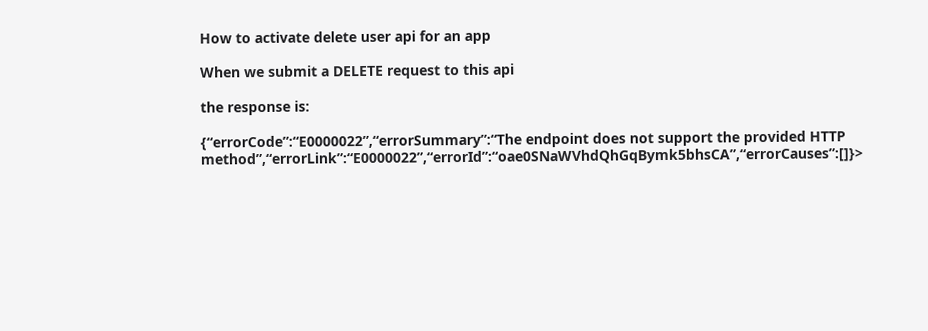How to activate delete user api for an app

When we submit a DELETE request to this api

the response is:

{“errorCode”:“E0000022”,“errorSummary”:“The endpoint does not support the provided HTTP method”,“errorLink”:“E0000022”,“errorId”:“oae0SNaWVhdQhGqBymk5bhsCA”,“errorCauses”:[]}>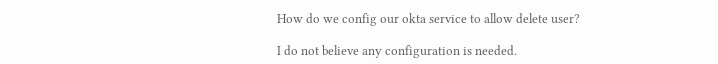How do we config our okta service to allow delete user?

I do not believe any configuration is needed.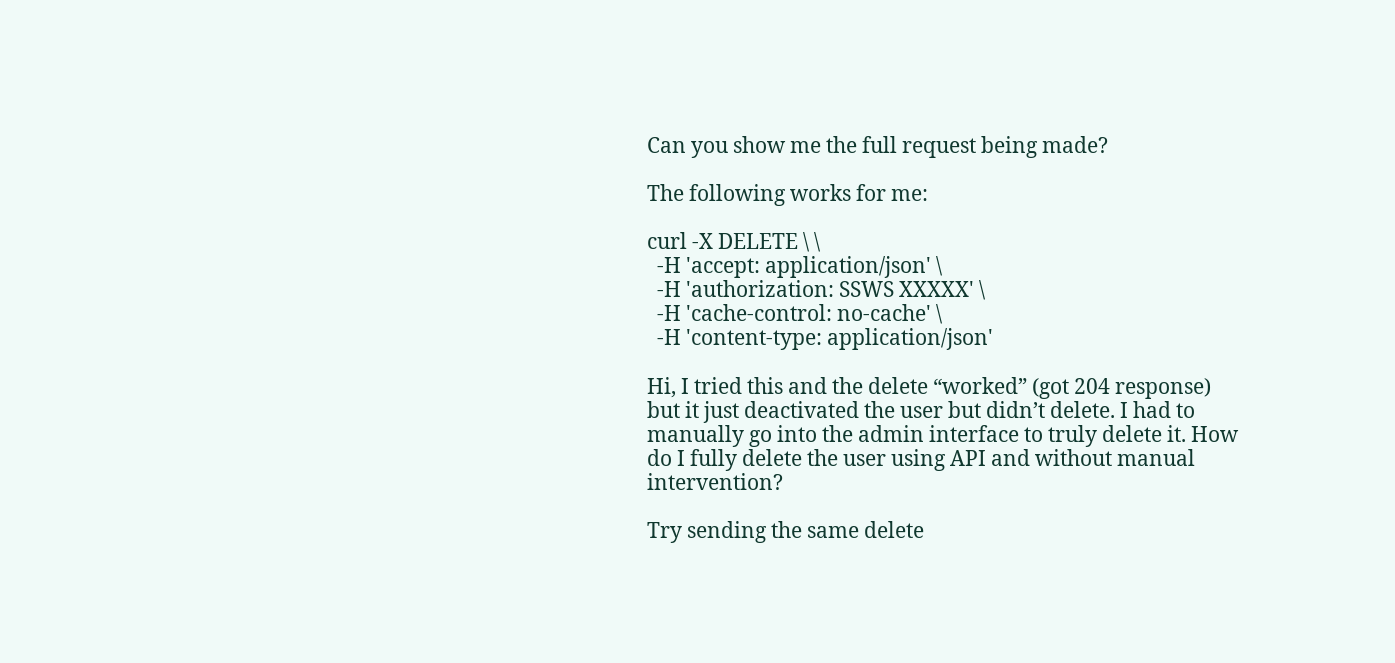Can you show me the full request being made?

The following works for me:

curl -X DELETE \ \
  -H 'accept: application/json' \
  -H 'authorization: SSWS XXXXX' \
  -H 'cache-control: no-cache' \
  -H 'content-type: application/json'

Hi, I tried this and the delete “worked” (got 204 response) but it just deactivated the user but didn’t delete. I had to manually go into the admin interface to truly delete it. How do I fully delete the user using API and without manual intervention?

Try sending the same delete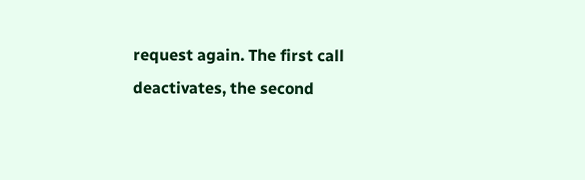request again. The first call deactivates, the second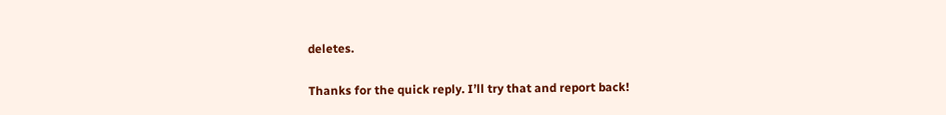deletes.

Thanks for the quick reply. I’ll try that and report back!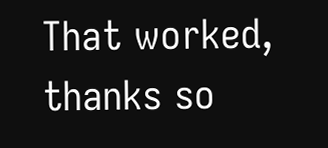That worked, thanks so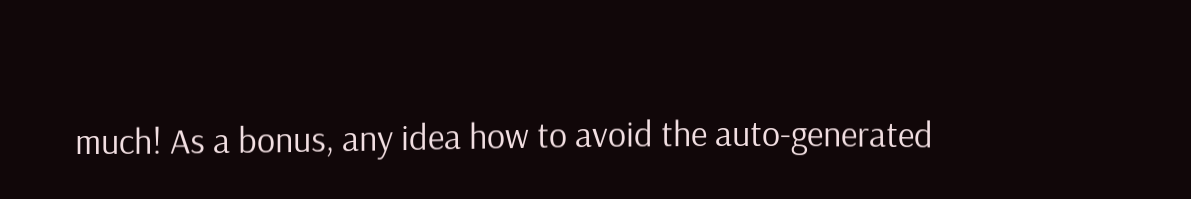much! As a bonus, any idea how to avoid the auto-generated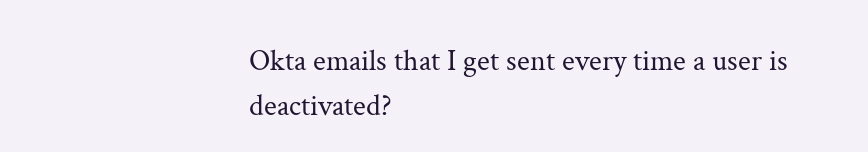Okta emails that I get sent every time a user is deactivated?